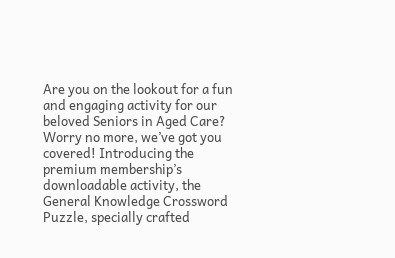Are you on the lookout for a fun and engaging activity for our beloved Seniors in Aged Care? Worry no more, we’ve got you covered! Introducing the premium membership’s downloadable activity, the General Knowledge Crossword Puzzle, specially crafted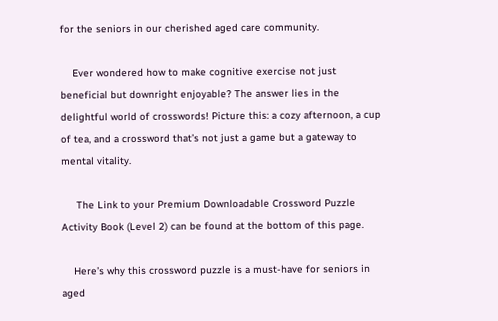for the seniors in our cherished aged care community.

    Ever wondered how to make cognitive exercise not just beneficial but downright enjoyable? The answer lies in the delightful world of crosswords! Picture this: a cozy afternoon, a cup of tea, and a crossword that’s not just a game but a gateway to mental vitality.

     The Link to your Premium Downloadable Crossword Puzzle Activity Book (Level 2) can be found at the bottom of this page.

    Here’s why this crossword puzzle is a must-have for seniors in aged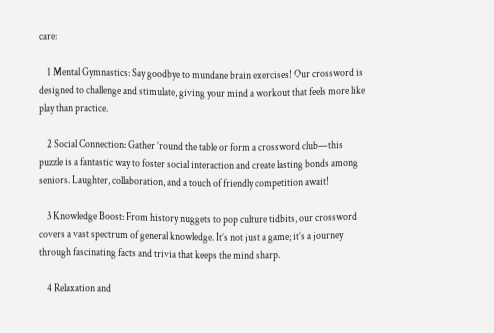care:

    1 Mental Gymnastics: Say goodbye to mundane brain exercises! Our crossword is designed to challenge and stimulate, giving your mind a workout that feels more like play than practice.

    2 Social Connection: Gather ’round the table or form a crossword club—this puzzle is a fantastic way to foster social interaction and create lasting bonds among seniors. Laughter, collaboration, and a touch of friendly competition await!

    3 Knowledge Boost: From history nuggets to pop culture tidbits, our crossword covers a vast spectrum of general knowledge. It’s not just a game; it’s a journey through fascinating facts and trivia that keeps the mind sharp.

    4 Relaxation and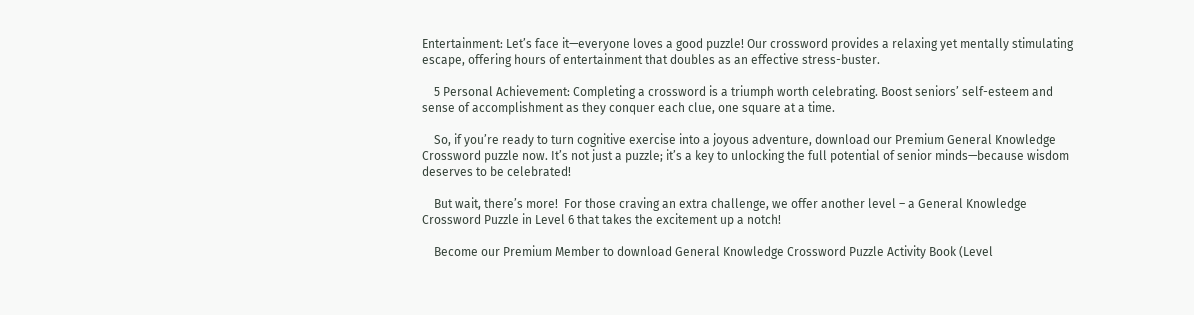Entertainment: Let’s face it—everyone loves a good puzzle! Our crossword provides a relaxing yet mentally stimulating escape, offering hours of entertainment that doubles as an effective stress-buster.

    5 Personal Achievement: Completing a crossword is a triumph worth celebrating. Boost seniors’ self-esteem and sense of accomplishment as they conquer each clue, one square at a time.

    So, if you’re ready to turn cognitive exercise into a joyous adventure, download our Premium General Knowledge Crossword puzzle now. It’s not just a puzzle; it’s a key to unlocking the full potential of senior minds—because wisdom deserves to be celebrated!

    But wait, there’s more!  For those craving an extra challenge, we offer another level – a General Knowledge Crossword Puzzle in Level 6 that takes the excitement up a notch!

    Become our Premium Member to download General Knowledge Crossword Puzzle Activity Book (Level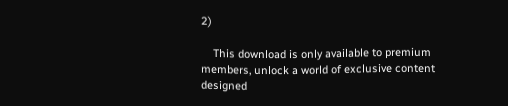2)

    This download is only available to premium members, unlock a world of exclusive content designed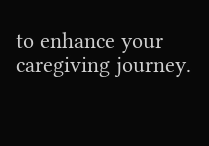to enhance your caregiving journey.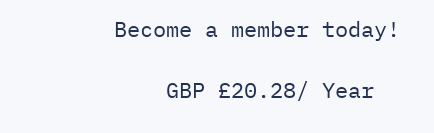Become a member today!

    GBP £20.28/ Year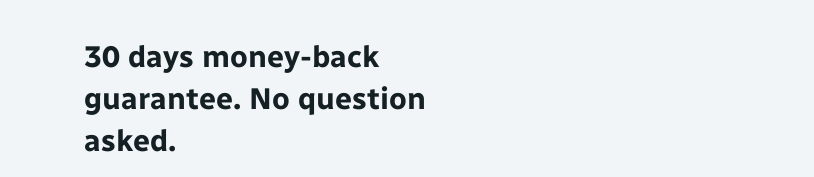30 days money-back guarantee. No question asked.